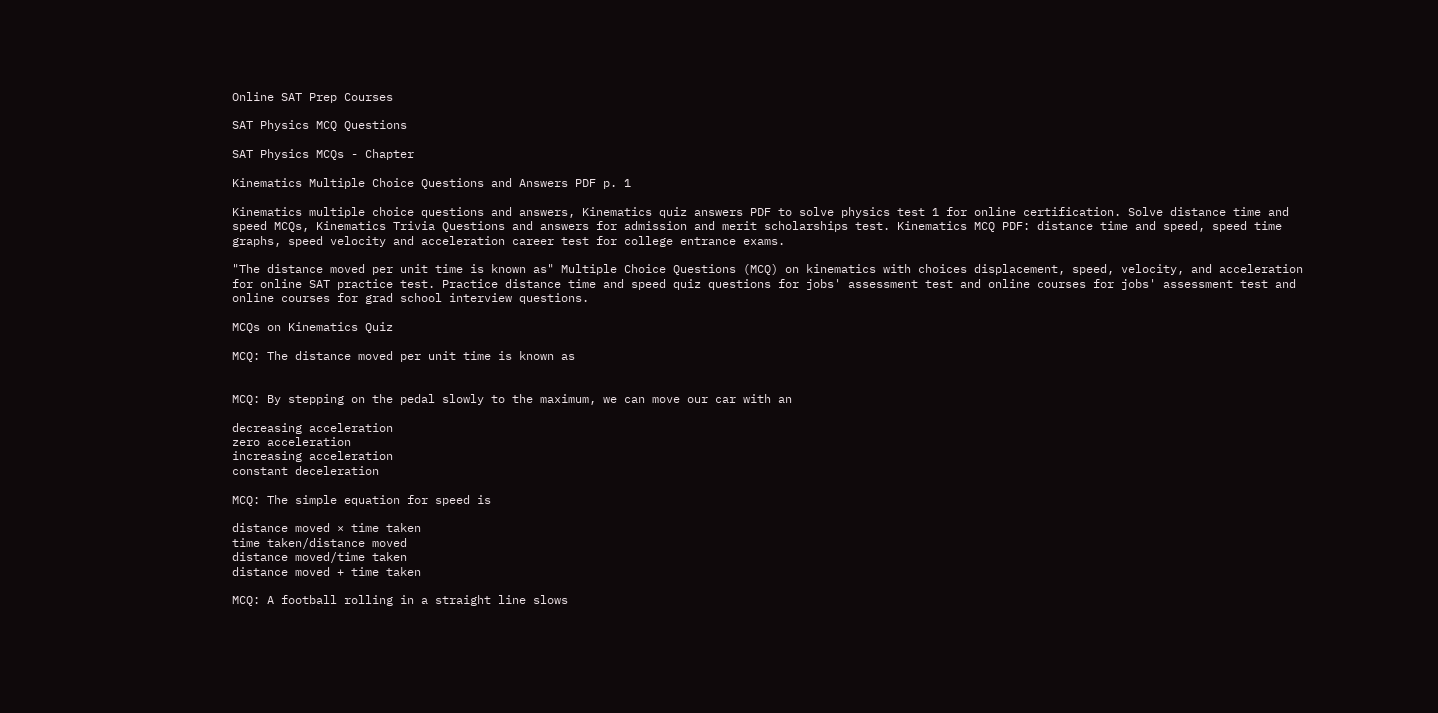Online SAT Prep Courses

SAT Physics MCQ Questions

SAT Physics MCQs - Chapter

Kinematics Multiple Choice Questions and Answers PDF p. 1

Kinematics multiple choice questions and answers, Kinematics quiz answers PDF to solve physics test 1 for online certification. Solve distance time and speed MCQs, Kinematics Trivia Questions and answers for admission and merit scholarships test. Kinematics MCQ PDF: distance time and speed, speed time graphs, speed velocity and acceleration career test for college entrance exams.

"The distance moved per unit time is known as" Multiple Choice Questions (MCQ) on kinematics with choices displacement, speed, velocity, and acceleration for online SAT practice test. Practice distance time and speed quiz questions for jobs' assessment test and online courses for jobs' assessment test and online courses for grad school interview questions.

MCQs on Kinematics Quiz

MCQ: The distance moved per unit time is known as


MCQ: By stepping on the pedal slowly to the maximum, we can move our car with an

decreasing acceleration
zero acceleration
increasing acceleration
constant deceleration

MCQ: The simple equation for speed is

distance moved × time taken
time taken/distance moved
distance moved/time taken
distance moved + time taken

MCQ: A football rolling in a straight line slows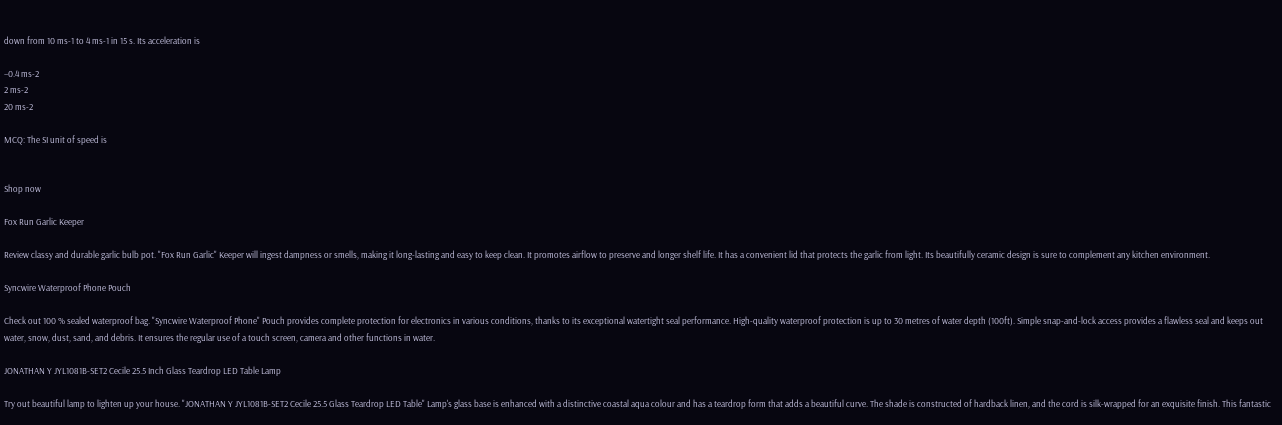down from 10 ms-1 to 4 ms-1 in 15 s. Its acceleration is

−0.4 ms-2
2 ms-2
20 ms-2

MCQ: The SI unit of speed is


Shop now

Fox Run Garlic Keeper

Review classy and durable garlic bulb pot. "Fox Run Garlic" Keeper will ingest dampness or smells, making it long-lasting and easy to keep clean. It promotes airflow to preserve and longer shelf life. It has a convenient lid that protects the garlic from light. Its beautifully ceramic design is sure to complement any kitchen environment.

Syncwire Waterproof Phone Pouch

Check out 100 % sealed waterproof bag. "Syncwire Waterproof Phone" Pouch provides complete protection for electronics in various conditions, thanks to its exceptional watertight seal performance. High-quality waterproof protection is up to 30 metres of water depth (100ft). Simple snap-and-lock access provides a flawless seal and keeps out water, snow, dust, sand, and debris. It ensures the regular use of a touch screen, camera and other functions in water.

JONATHAN Y JYL1081B-SET2 Cecile 25.5 Inch Glass Teardrop LED Table Lamp

Try out beautiful lamp to lighten up your house. "JONATHAN Y JYL1081B-SET2 Cecile 25.5 Glass Teardrop LED Table" Lamp's glass base is enhanced with a distinctive coastal aqua colour and has a teardrop form that adds a beautiful curve. The shade is constructed of hardback linen, and the cord is silk-wrapped for an exquisite finish. This fantastic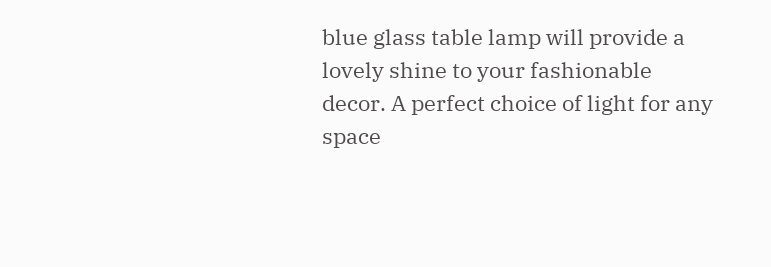blue glass table lamp will provide a lovely shine to your fashionable decor. A perfect choice of light for any space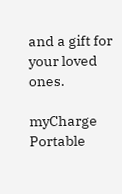and a gift for your loved ones.

myCharge Portable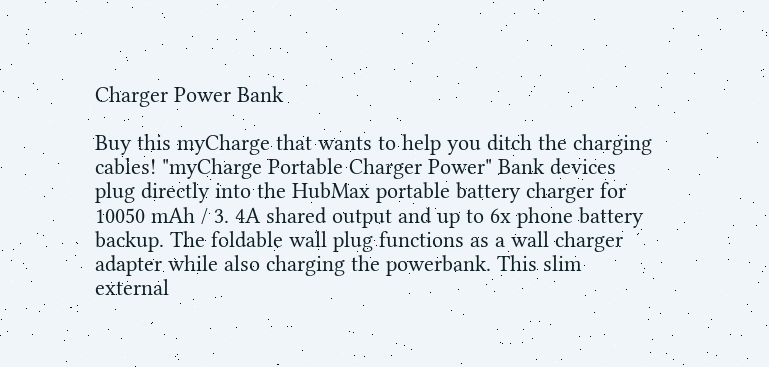Charger Power Bank

Buy this myCharge that wants to help you ditch the charging cables! "myCharge Portable Charger Power" Bank devices plug directly into the HubMax portable battery charger for 10050 mAh / 3. 4A shared output and up to 6x phone battery backup. The foldable wall plug functions as a wall charger adapter while also charging the powerbank. This slim external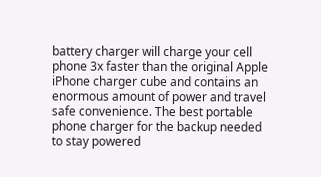battery charger will charge your cell phone 3x faster than the original Apple iPhone charger cube and contains an enormous amount of power and travel safe convenience. The best portable phone charger for the backup needed to stay powered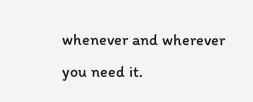whenever and wherever you need it.